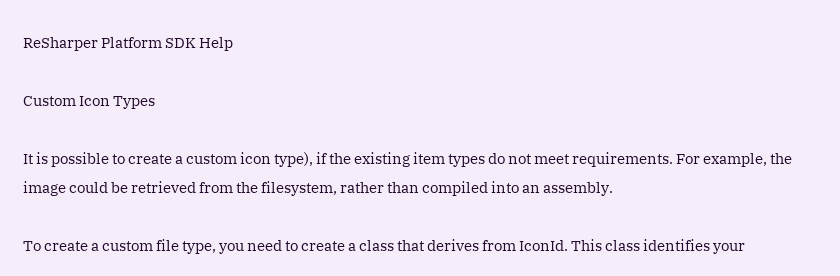ReSharper Platform SDK Help

Custom Icon Types

It is possible to create a custom icon type), if the existing item types do not meet requirements. For example, the image could be retrieved from the filesystem, rather than compiled into an assembly.

To create a custom file type, you need to create a class that derives from IconId. This class identifies your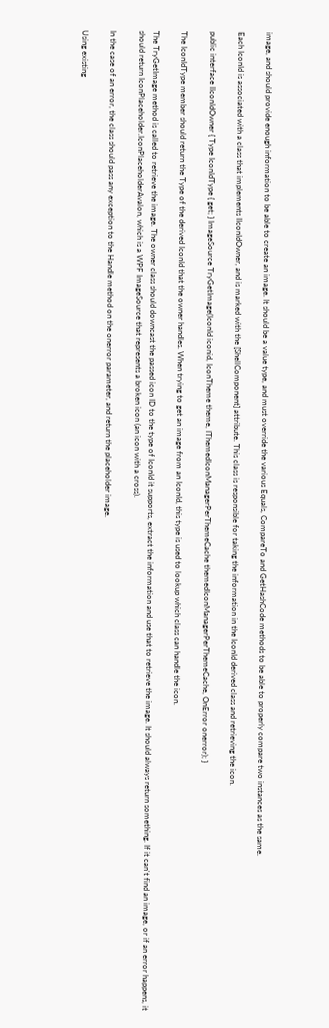image, and should provide enough information to be able to create an image. It should be a value type, and must override the various Equals, CompareTo and GetHashCode methods to be able to properly compare two instances as the same.

Each IconId is associated with a class that implements IIconIdOwner, and is marked with the [ShellComponent] attribute. This class is responsible for taking the information in the IconId derived class and retrieving the icon.

public interface IIconIdOwner { Type IconIdType { get; } ImageSource TryGetImage(IconId iconid, IconTheme theme, IThemedIconManagerPerThemeCache themedIconManagerPerThemeCache, OnError onerror); }

The IconIdType member should return the Type of the derived IconId that the owner handles. When trying to get an image from an IconId, this type is used to lookup which class can handle the icon.

The TryGetImage method is called to retrieve the image. The owner class should downcast the passed icon ID to the type of IconId it supports, extract the information and use that to retrieve the image. It should always return something. If it can't find an image, or if an error happens, it should return IconPlaceholder.IconPlaceholderAvalon, which is a WPF ImageSource that represents a broken icon (an icon with a cross).

In the case of an error, the class should pass any exception to the Handle method on the onerror parameter, and return the placeholder image.

Using existing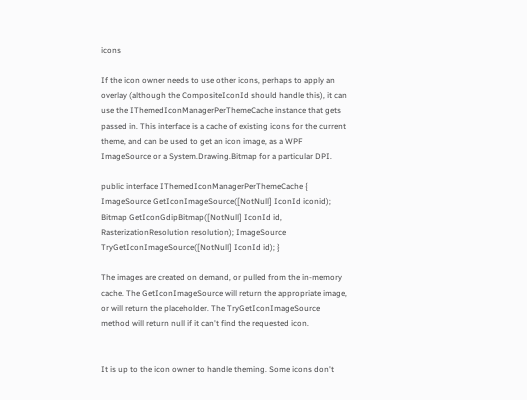icons

If the icon owner needs to use other icons, perhaps to apply an overlay (although the CompositeIconId should handle this), it can use the IThemedIconManagerPerThemeCache instance that gets passed in. This interface is a cache of existing icons for the current theme, and can be used to get an icon image, as a WPF ImageSource or a System.Drawing.Bitmap for a particular DPI.

public interface IThemedIconManagerPerThemeCache { ImageSource GetIconImageSource([NotNull] IconId iconid); Bitmap GetIconGdipBitmap([NotNull] IconId id, RasterizationResolution resolution); ImageSource TryGetIconImageSource([NotNull] IconId id); }

The images are created on demand, or pulled from the in-memory cache. The GetIconImageSource will return the appropriate image, or will return the placeholder. The TryGetIconImageSource method will return null if it can't find the requested icon.


It is up to the icon owner to handle theming. Some icons don't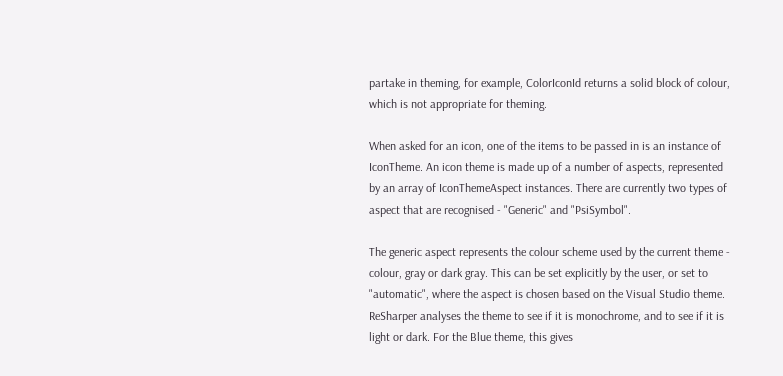partake in theming, for example, ColorIconId returns a solid block of colour, which is not appropriate for theming.

When asked for an icon, one of the items to be passed in is an instance of IconTheme. An icon theme is made up of a number of aspects, represented by an array of IconThemeAspect instances. There are currently two types of aspect that are recognised - "Generic" and "PsiSymbol".

The generic aspect represents the colour scheme used by the current theme - colour, gray or dark gray. This can be set explicitly by the user, or set to "automatic", where the aspect is chosen based on the Visual Studio theme. ReSharper analyses the theme to see if it is monochrome, and to see if it is light or dark. For the Blue theme, this gives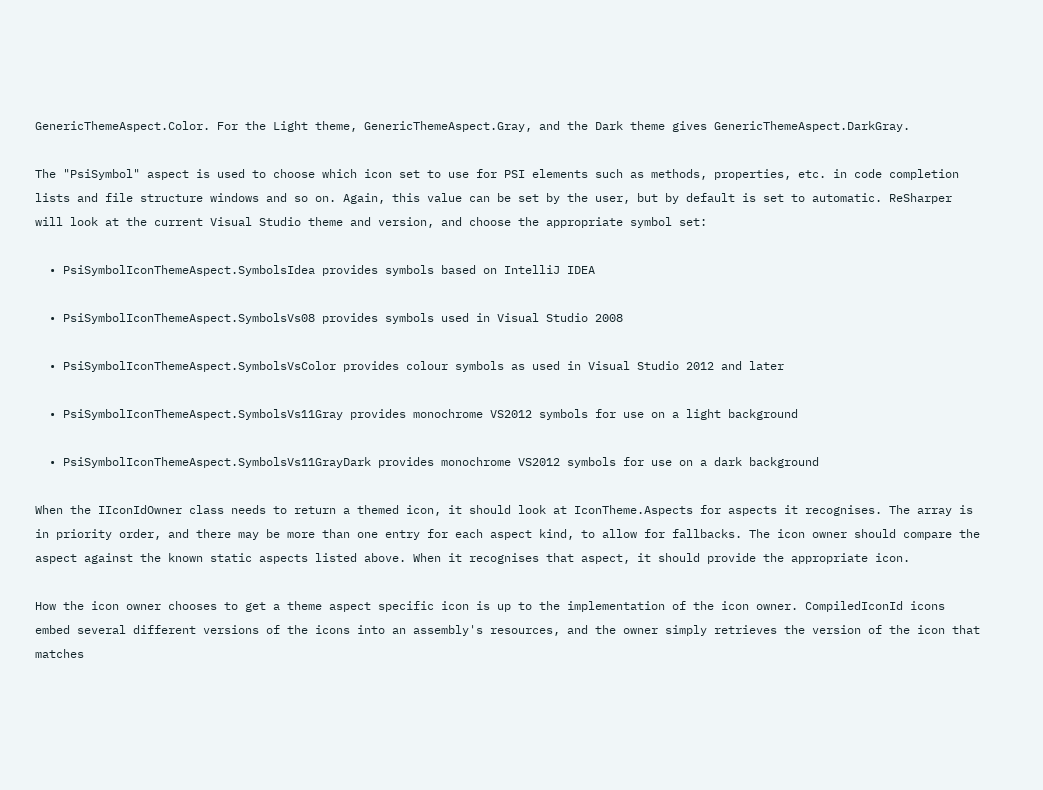GenericThemeAspect.Color. For the Light theme, GenericThemeAspect.Gray, and the Dark theme gives GenericThemeAspect.DarkGray.

The "PsiSymbol" aspect is used to choose which icon set to use for PSI elements such as methods, properties, etc. in code completion lists and file structure windows and so on. Again, this value can be set by the user, but by default is set to automatic. ReSharper will look at the current Visual Studio theme and version, and choose the appropriate symbol set:

  • PsiSymbolIconThemeAspect.SymbolsIdea provides symbols based on IntelliJ IDEA

  • PsiSymbolIconThemeAspect.SymbolsVs08 provides symbols used in Visual Studio 2008

  • PsiSymbolIconThemeAspect.SymbolsVsColor provides colour symbols as used in Visual Studio 2012 and later

  • PsiSymbolIconThemeAspect.SymbolsVs11Gray provides monochrome VS2012 symbols for use on a light background

  • PsiSymbolIconThemeAspect.SymbolsVs11GrayDark provides monochrome VS2012 symbols for use on a dark background

When the IIconIdOwner class needs to return a themed icon, it should look at IconTheme.Aspects for aspects it recognises. The array is in priority order, and there may be more than one entry for each aspect kind, to allow for fallbacks. The icon owner should compare the aspect against the known static aspects listed above. When it recognises that aspect, it should provide the appropriate icon.

How the icon owner chooses to get a theme aspect specific icon is up to the implementation of the icon owner. CompiledIconId icons embed several different versions of the icons into an assembly's resources, and the owner simply retrieves the version of the icon that matches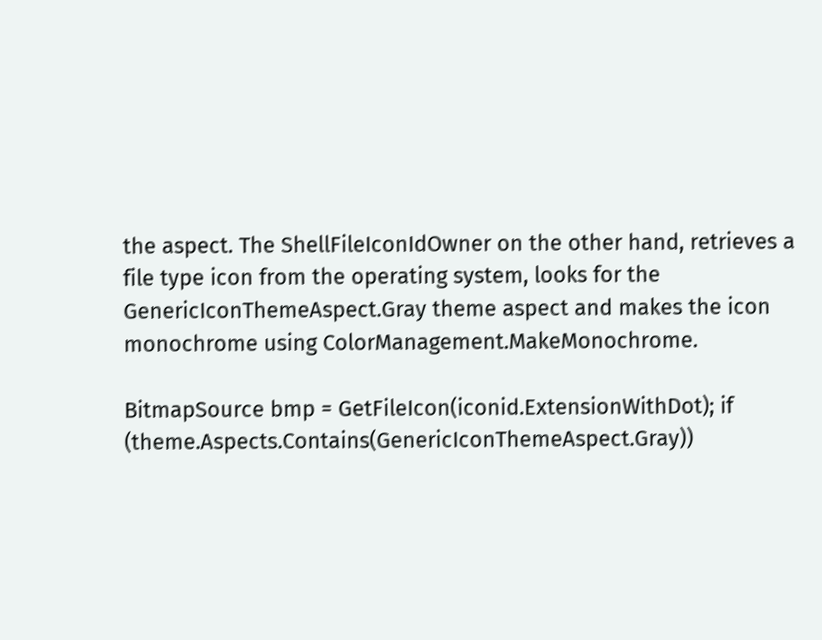the aspect. The ShellFileIconIdOwner on the other hand, retrieves a file type icon from the operating system, looks for the GenericIconThemeAspect.Gray theme aspect and makes the icon monochrome using ColorManagement.MakeMonochrome.

BitmapSource bmp = GetFileIcon(iconid.ExtensionWithDot); if (theme.Aspects.Contains(GenericIconThemeAspect.Gray))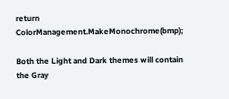return ColorManagement.MakeMonochrome(bmp);

Both the Light and Dark themes will contain the Gray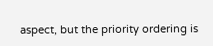aspect, but the priority ordering is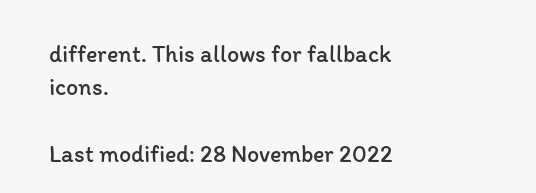different. This allows for fallback icons.

Last modified: 28 November 2022